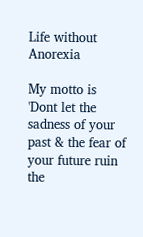Life without Anorexia

My motto is
'Dont let the sadness of your past & the fear of your future ruin the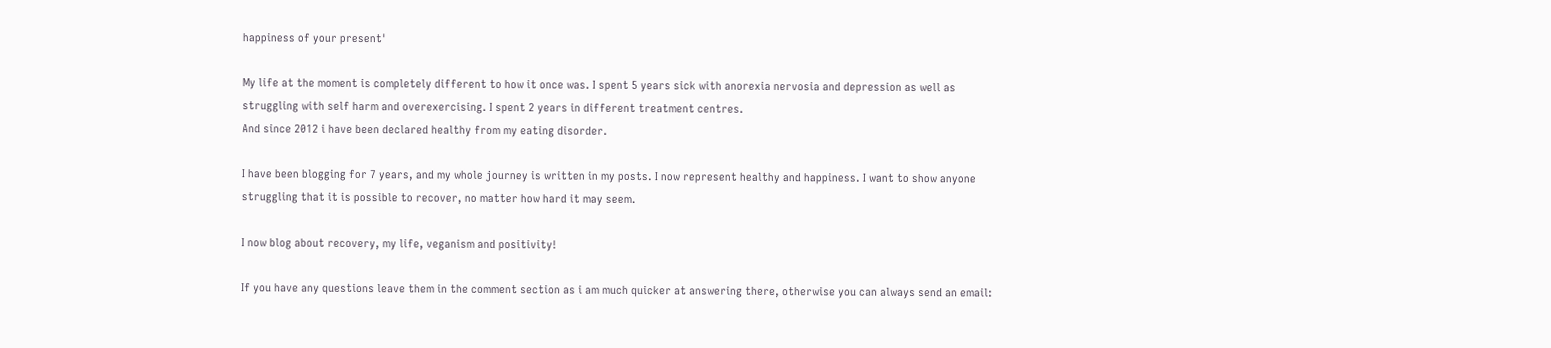happiness of your present'

My life at the moment is completely different to how it once was. I spent 5 years sick with anorexia nervosia and depression as well as struggling with self harm and overexercising. I spent 2 years in different treatment centres.
And since 2012 i have been declared healthy from my eating disorder.

I have been blogging for 7 years, and my whole journey is written in my posts. I now represent healthy and happiness. I want to show anyone struggling that it is possible to recover, no matter how hard it may seem.

I now blog about recovery, my life, veganism and positivity!

If you have any questions leave them in the comment section as i am much quicker at answering there, otherwise you can always send an email: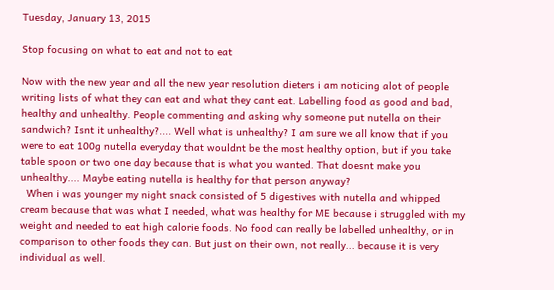Tuesday, January 13, 2015

Stop focusing on what to eat and not to eat

Now with the new year and all the new year resolution dieters i am noticing alot of people writing lists of what they can eat and what they cant eat. Labelling food as good and bad, healthy and unhealthy. People commenting and asking why someone put nutella on their sandwich? Isnt it unhealthy?.... Well what is unhealthy? I am sure we all know that if you were to eat 100g nutella everyday that wouldnt be the most healthy option, but if you take table spoon or two one day because that is what you wanted. That doesnt make you unhealthy.... Maybe eating nutella is healthy for that person anyway?
  When i was younger my night snack consisted of 5 digestives with nutella and whipped cream because that was what I needed, what was healthy for ME because i struggled with my weight and needed to eat high calorie foods. No food can really be labelled unhealthy, or in comparison to other foods they can. But just on their own, not really... because it is very individual as well.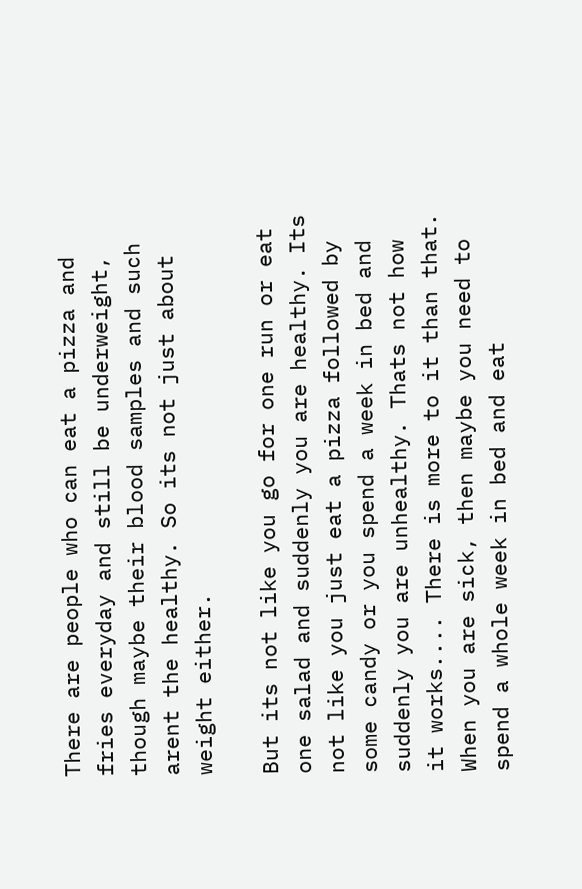There are people who can eat a pizza and fries everyday and still be underweight, though maybe their blood samples and such arent the healthy. So its not just about weight either.

But its not like you go for one run or eat one salad and suddenly you are healthy. Its not like you just eat a pizza followed by some candy or you spend a week in bed and suddenly you are unhealthy. Thats not how it works.... There is more to it than that. When you are sick, then maybe you need to spend a whole week in bed and eat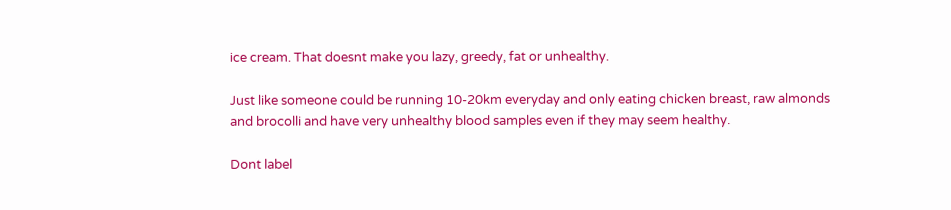ice cream. That doesnt make you lazy, greedy, fat or unhealthy.

Just like someone could be running 10-20km everyday and only eating chicken breast, raw almonds and brocolli and have very unhealthy blood samples even if they may seem healthy.

Dont label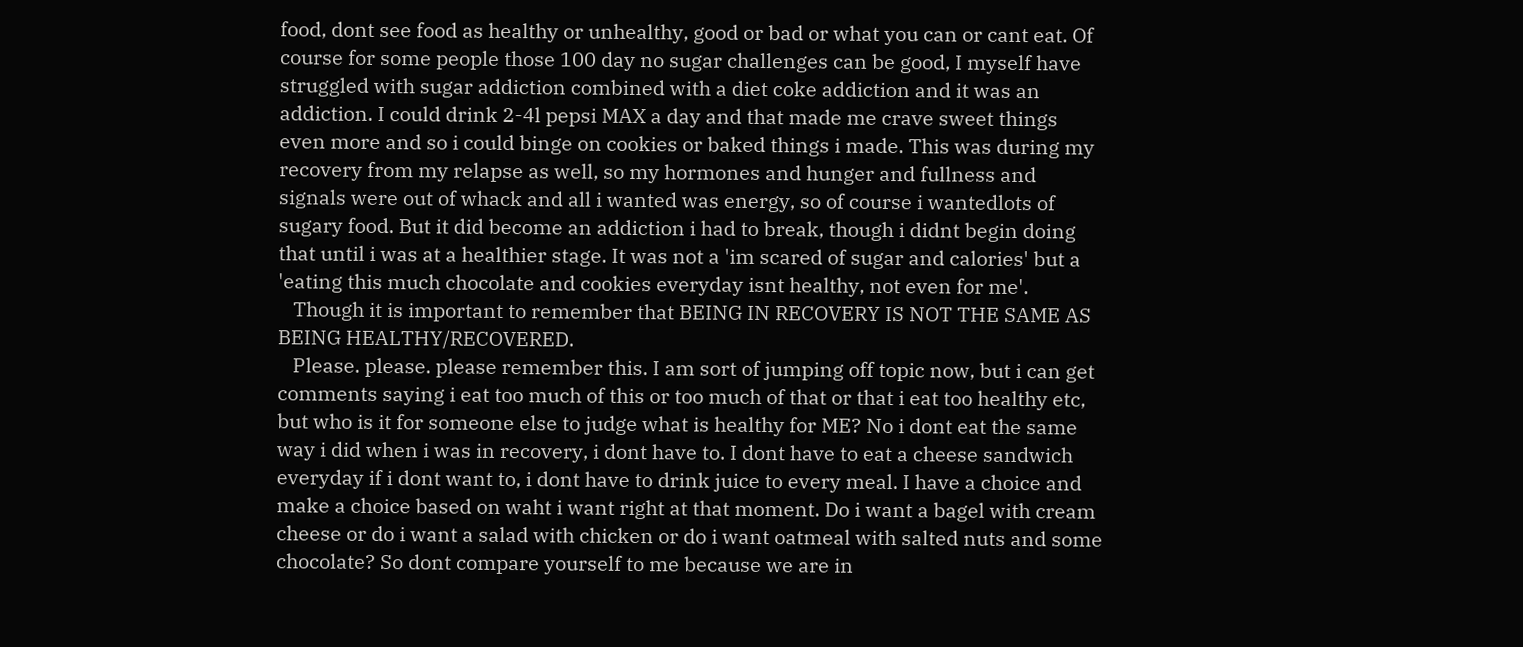food, dont see food as healthy or unhealthy, good or bad or what you can or cant eat. Of course for some people those 100 day no sugar challenges can be good, I myself have struggled with sugar addiction combined with a diet coke addiction and it was an addiction. I could drink 2-4l pepsi MAX a day and that made me crave sweet things even more and so i could binge on cookies or baked things i made. This was during my recovery from my relapse as well, so my hormones and hunger and fullness and signals were out of whack and all i wanted was energy, so of course i wantedlots of sugary food. But it did become an addiction i had to break, though i didnt begin doing that until i was at a healthier stage. It was not a 'im scared of sugar and calories' but a 'eating this much chocolate and cookies everyday isnt healthy, not even for me'.
   Though it is important to remember that BEING IN RECOVERY IS NOT THE SAME AS BEING HEALTHY/RECOVERED.
   Please. please. please remember this. I am sort of jumping off topic now, but i can get comments saying i eat too much of this or too much of that or that i eat too healthy etc, but who is it for someone else to judge what is healthy for ME? No i dont eat the same way i did when i was in recovery, i dont have to. I dont have to eat a cheese sandwich everyday if i dont want to, i dont have to drink juice to every meal. I have a choice and make a choice based on waht i want right at that moment. Do i want a bagel with cream cheese or do i want a salad with chicken or do i want oatmeal with salted nuts and some chocolate? So dont compare yourself to me because we are in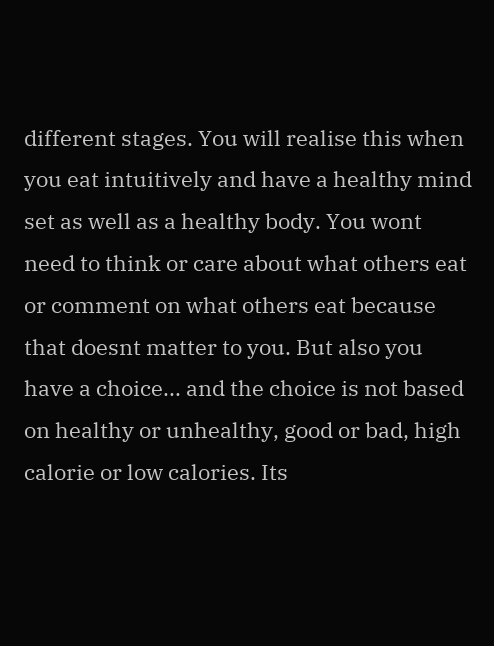different stages. You will realise this when you eat intuitively and have a healthy mind set as well as a healthy body. You wont need to think or care about what others eat or comment on what others eat because that doesnt matter to you. But also you have a choice... and the choice is not based on healthy or unhealthy, good or bad, high calorie or low calories. Its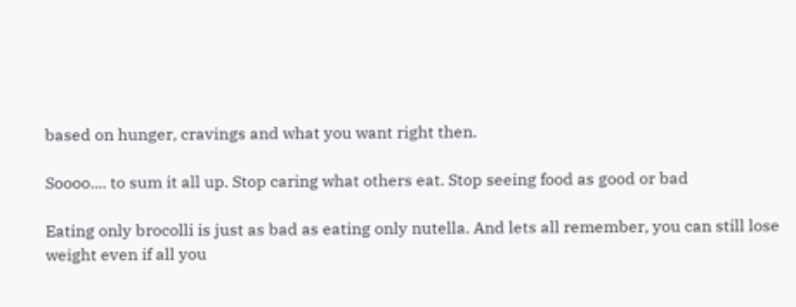based on hunger, cravings and what you want right then.

Soooo.... to sum it all up. Stop caring what others eat. Stop seeing food as good or bad

Eating only brocolli is just as bad as eating only nutella. And lets all remember, you can still lose weight even if all you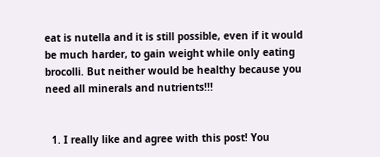eat is nutella and it is still possible, even if it would be much harder, to gain weight while only eating brocolli. But neither would be healthy because you need all minerals and nutrients!!!


  1. I really like and agree with this post! You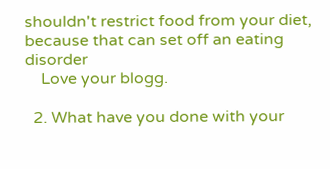shouldn't restrict food from your diet, because that can set off an eating disorder
    Love your blogg.

  2. What have you done with your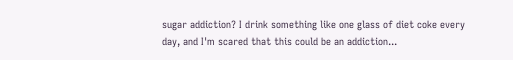sugar addiction? I drink something like one glass of diet coke every day, and I'm scared that this could be an addiction...